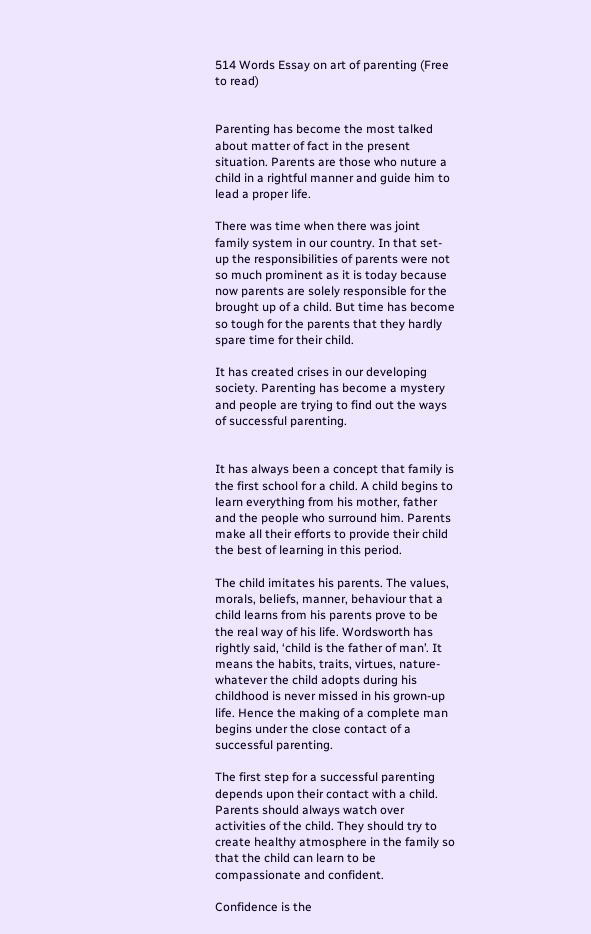514 Words Essay on art of parenting (Free to read)


Parenting has become the most talked about matter of fact in the present situation. Parents are those who nuture a child in a rightful manner and guide him to lead a proper life.

There was time when there was joint family system in our country. In that set-up the responsibilities of parents were not so much prominent as it is today because now parents are solely responsible for the brought up of a child. But time has become so tough for the parents that they hardly spare time for their child.

It has created crises in our developing society. Parenting has become a mystery and people are trying to find out the ways of successful parenting.


It has always been a concept that family is the first school for a child. A child begins to learn everything from his mother, father and the people who surround him. Parents make all their efforts to provide their child the best of learning in this period.

The child imitates his parents. The values, morals, beliefs, manner, behaviour that a child learns from his parents prove to be the real way of his life. Wordsworth has rightly said, ‘child is the father of man’. It means the habits, traits, virtues, nature-whatever the child adopts during his childhood is never missed in his grown-up life. Hence the making of a complete man begins under the close contact of a successful parenting.

The first step for a successful parenting depends upon their contact with a child. Parents should always watch over activities of the child. They should try to create healthy atmosphere in the family so that the child can learn to be compassionate and confident.

Confidence is the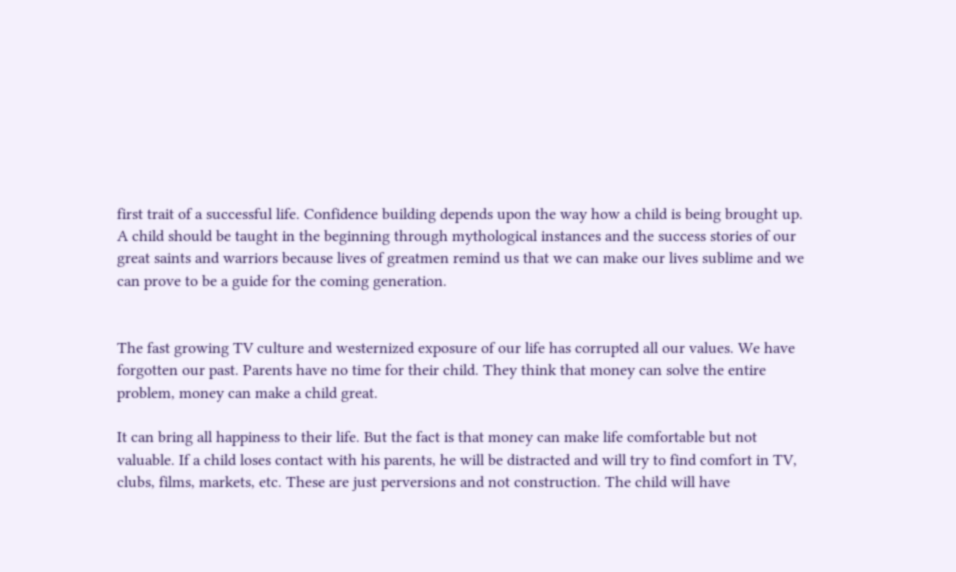first trait of a successful life. Confidence building depends upon the way how a child is being brought up. A child should be taught in the beginning through mythological instances and the success stories of our great saints and warriors because lives of greatmen remind us that we can make our lives sublime and we can prove to be a guide for the coming generation.


The fast growing TV culture and westernized exposure of our life has corrupted all our values. We have forgotten our past. Parents have no time for their child. They think that money can solve the entire problem, money can make a child great.

It can bring all happiness to their life. But the fact is that money can make life comfortable but not valuable. If a child loses contact with his parents, he will be distracted and will try to find comfort in TV, clubs, films, markets, etc. These are just perversions and not construction. The child will have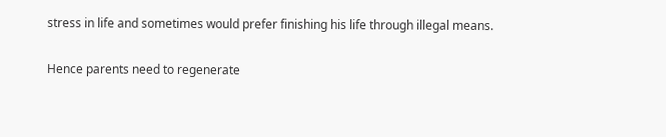stress in life and sometimes would prefer finishing his life through illegal means.

Hence parents need to regenerate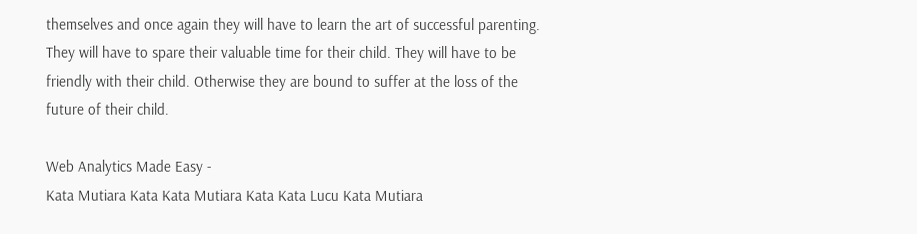themselves and once again they will have to learn the art of successful parenting. They will have to spare their valuable time for their child. They will have to be friendly with their child. Otherwise they are bound to suffer at the loss of the future of their child.

Web Analytics Made Easy -
Kata Mutiara Kata Kata Mutiara Kata Kata Lucu Kata Mutiara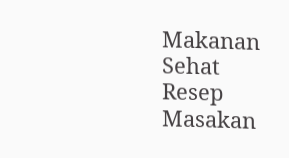Makanan Sehat Resep Masakan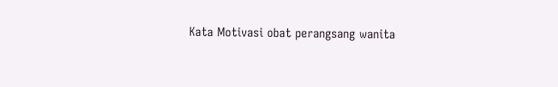Kata Motivasi obat perangsang wanita